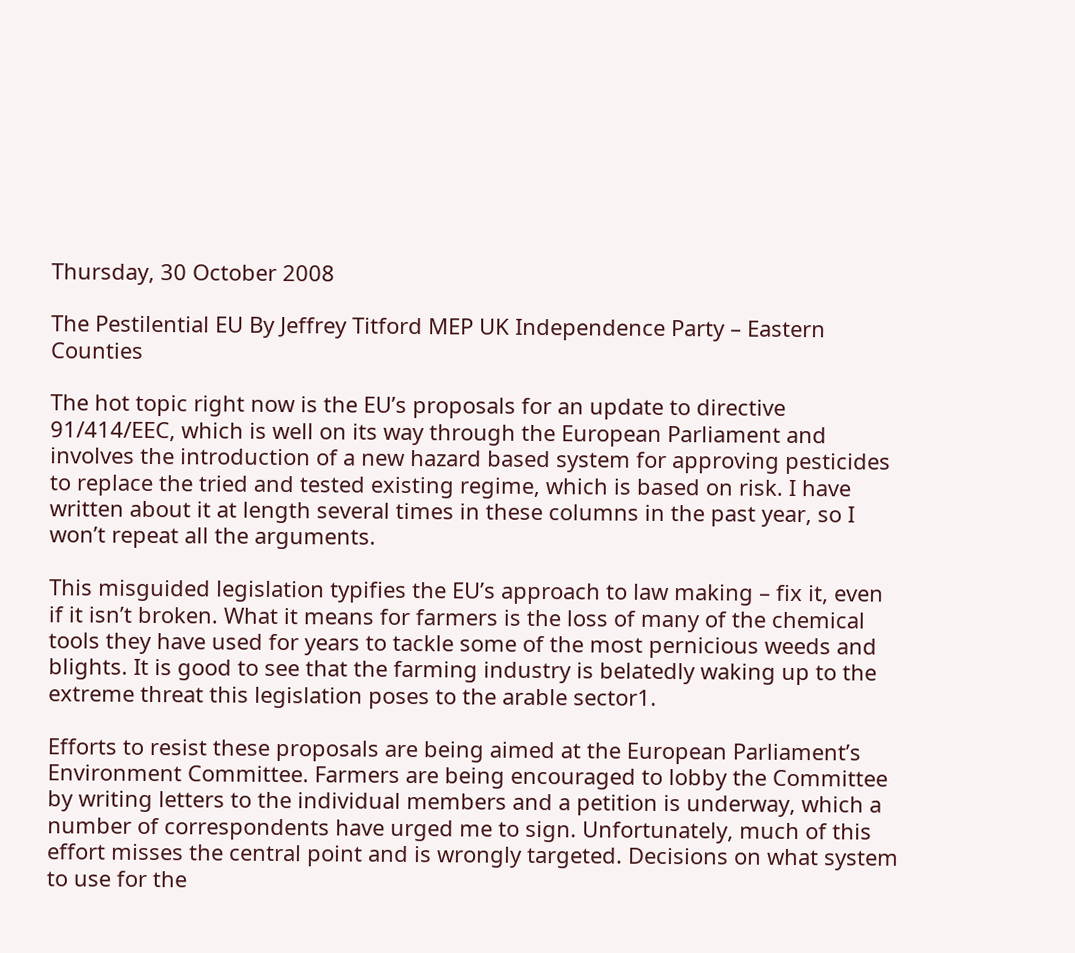Thursday, 30 October 2008

The Pestilential EU By Jeffrey Titford MEP UK Independence Party – Eastern Counties

The hot topic right now is the EU’s proposals for an update to directive 91/414/EEC, which is well on its way through the European Parliament and involves the introduction of a new hazard based system for approving pesticides to replace the tried and tested existing regime, which is based on risk. I have written about it at length several times in these columns in the past year, so I won’t repeat all the arguments.

This misguided legislation typifies the EU’s approach to law making – fix it, even if it isn’t broken. What it means for farmers is the loss of many of the chemical tools they have used for years to tackle some of the most pernicious weeds and blights. It is good to see that the farming industry is belatedly waking up to the extreme threat this legislation poses to the arable sector1.

Efforts to resist these proposals are being aimed at the European Parliament’s Environment Committee. Farmers are being encouraged to lobby the Committee by writing letters to the individual members and a petition is underway, which a number of correspondents have urged me to sign. Unfortunately, much of this effort misses the central point and is wrongly targeted. Decisions on what system to use for the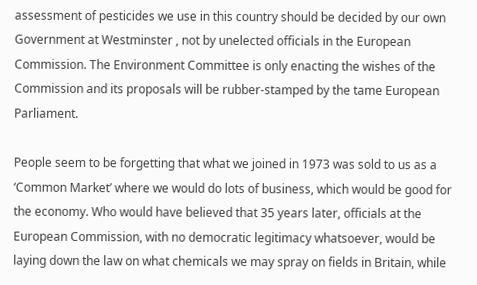assessment of pesticides we use in this country should be decided by our own Government at Westminster , not by unelected officials in the European Commission. The Environment Committee is only enacting the wishes of the Commission and its proposals will be rubber-stamped by the tame European Parliament.

People seem to be forgetting that what we joined in 1973 was sold to us as a ‘Common Market’ where we would do lots of business, which would be good for the economy. Who would have believed that 35 years later, officials at the European Commission, with no democratic legitimacy whatsoever, would be laying down the law on what chemicals we may spray on fields in Britain, while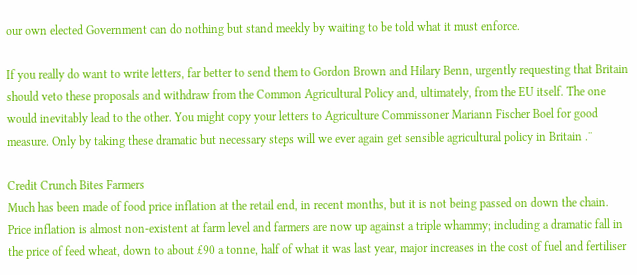our own elected Government can do nothing but stand meekly by waiting to be told what it must enforce.

If you really do want to write letters, far better to send them to Gordon Brown and Hilary Benn, urgently requesting that Britain should veto these proposals and withdraw from the Common Agricultural Policy and, ultimately, from the EU itself. The one would inevitably lead to the other. You might copy your letters to Agriculture Commissoner Mariann Fischer Boel for good measure. Only by taking these dramatic but necessary steps will we ever again get sensible agricultural policy in Britain .¨

Credit Crunch Bites Farmers
Much has been made of food price inflation at the retail end, in recent months, but it is not being passed on down the chain. Price inflation is almost non-existent at farm level and farmers are now up against a triple whammy; including a dramatic fall in the price of feed wheat, down to about £90 a tonne, half of what it was last year, major increases in the cost of fuel and fertiliser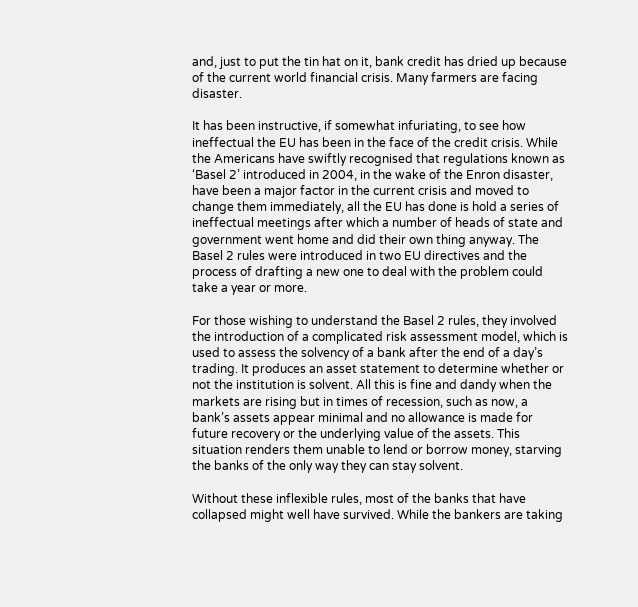and, just to put the tin hat on it, bank credit has dried up because of the current world financial crisis. Many farmers are facing disaster.

It has been instructive, if somewhat infuriating, to see how ineffectual the EU has been in the face of the credit crisis. While the Americans have swiftly recognised that regulations known as ‘Basel 2’ introduced in 2004, in the wake of the Enron disaster, have been a major factor in the current crisis and moved to change them immediately, all the EU has done is hold a series of ineffectual meetings after which a number of heads of state and government went home and did their own thing anyway. The Basel 2 rules were introduced in two EU directives and the process of drafting a new one to deal with the problem could take a year or more.

For those wishing to understand the Basel 2 rules, they involved the introduction of a complicated risk assessment model, which is used to assess the solvency of a bank after the end of a day’s trading. It produces an asset statement to determine whether or not the institution is solvent. All this is fine and dandy when the markets are rising but in times of recession, such as now, a bank’s assets appear minimal and no allowance is made for future recovery or the underlying value of the assets. This situation renders them unable to lend or borrow money, starving the banks of the only way they can stay solvent.

Without these inflexible rules, most of the banks that have collapsed might well have survived. While the bankers are taking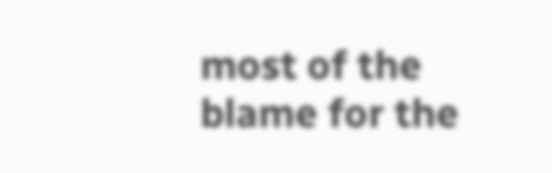most of the blame for the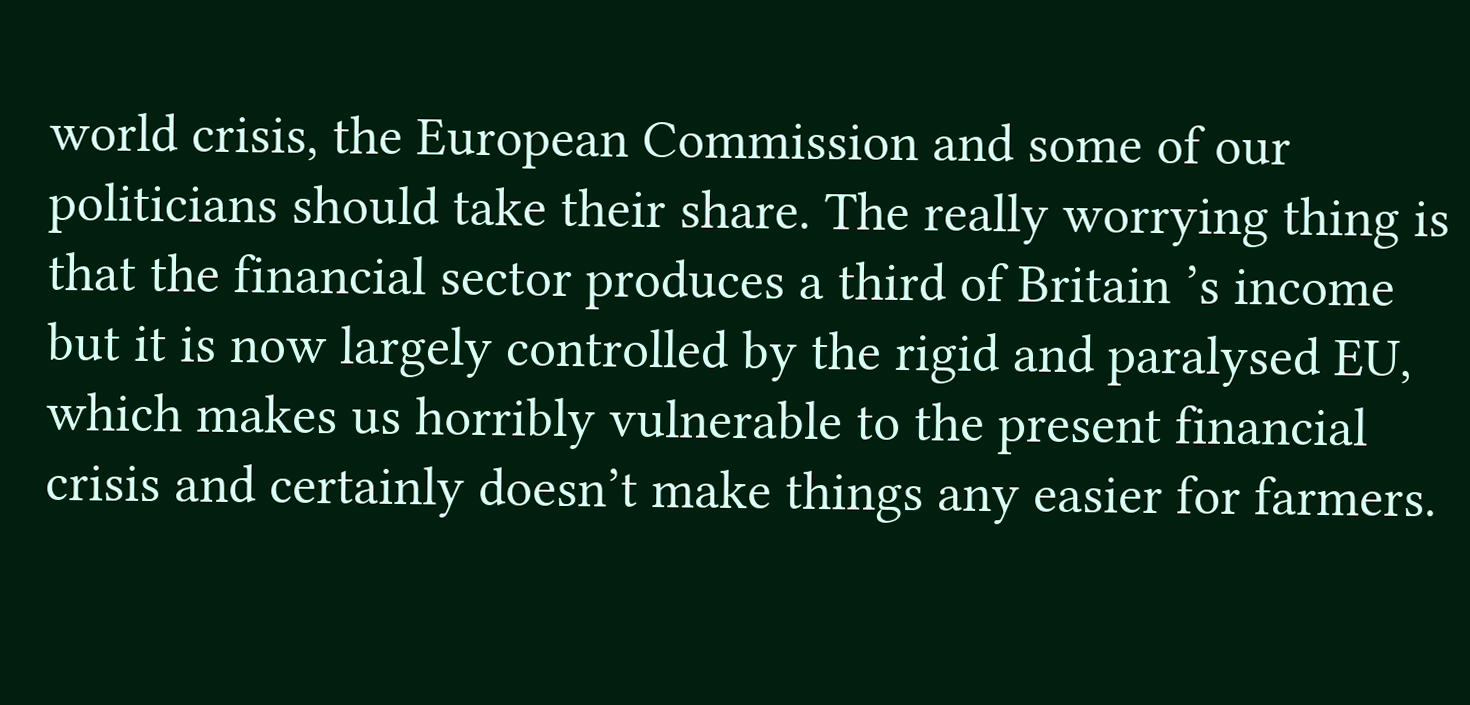world crisis, the European Commission and some of our politicians should take their share. The really worrying thing is that the financial sector produces a third of Britain ’s income but it is now largely controlled by the rigid and paralysed EU, which makes us horribly vulnerable to the present financial crisis and certainly doesn’t make things any easier for farmers.